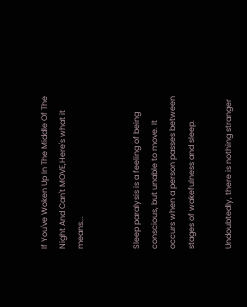If You've Woken Up In The Middle Of The Night And Can't MOVE,Here's what it means...


Sleep paralysis is a feeling of being conscious, but unable to move. It occurs when a person passes between stages of wakefulness and sleep.

Undoubtedly, there is nothing stranger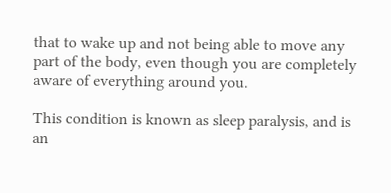that to wake up and not being able to move any part of the body, even though you are completely aware of everything around you.

This condition is known as sleep paralysis, and is an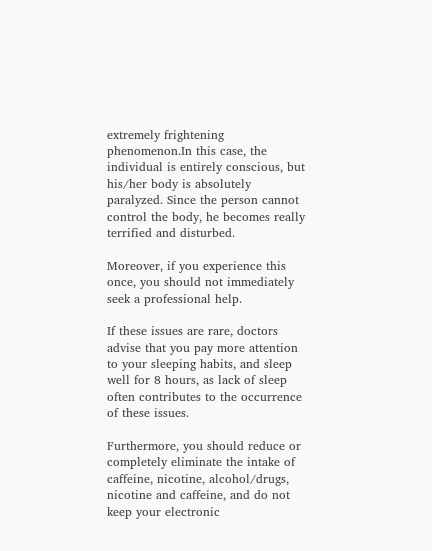extremely frightening phenomenon.In this case, the individual is entirely conscious, but his/her body is absolutely paralyzed. Since the person cannot control the body, he becomes really terrified and disturbed.

Moreover, if you experience this once, you should not immediately seek a professional help.

If these issues are rare, doctors advise that you pay more attention to your sleeping habits, and sleep well for 8 hours, as lack of sleep often contributes to the occurrence of these issues.

Furthermore, you should reduce or completely eliminate the intake of caffeine, nicotine, alcohol/drugs, nicotine and caffeine, and do not keep your electronic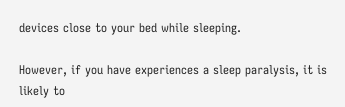devices close to your bed while sleeping.

However, if you have experiences a sleep paralysis, it is likely to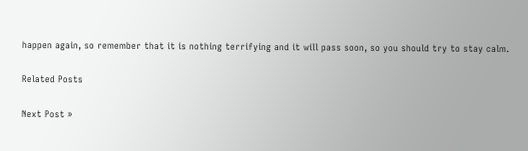happen again, so remember that it is nothing terrifying and it will pass soon, so you should try to stay calm.

Related Posts

Next Post »